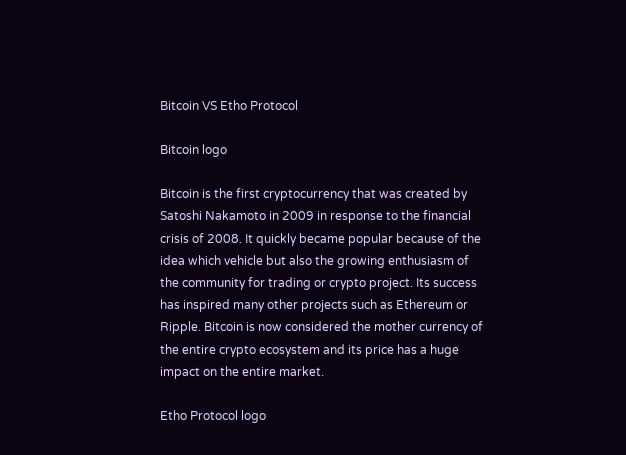Bitcoin VS Etho Protocol

Bitcoin logo

Bitcoin is the first cryptocurrency that was created by Satoshi Nakamoto in 2009 in response to the financial crisis of 2008. It quickly became popular because of the idea which vehicle but also the growing enthusiasm of the community for trading or crypto project. Its success has inspired many other projects such as Ethereum or Ripple. Bitcoin is now considered the mother currency of the entire crypto ecosystem and its price has a huge impact on the entire market.

Etho Protocol logo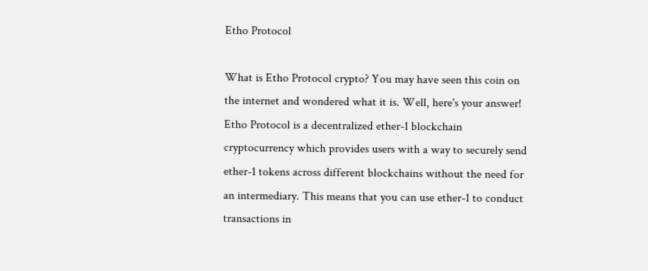Etho Protocol

What is Etho Protocol crypto? You may have seen this coin on the internet and wondered what it is. Well, here's your answer! Etho Protocol is a decentralized ether-1 blockchain cryptocurrency which provides users with a way to securely send ether-1 tokens across different blockchains without the need for an intermediary. This means that you can use ether-1 to conduct transactions in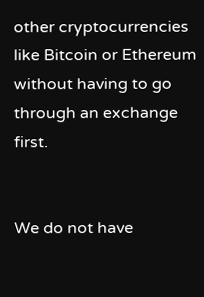other cryptocurrencies like Bitcoin or Ethereum without having to go through an exchange first.


We do not have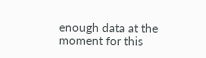enough data at the moment for this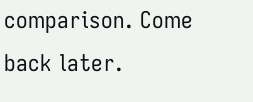comparison. Come back later.